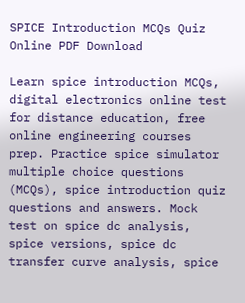SPICE Introduction MCQs Quiz Online PDF Download

Learn spice introduction MCQs, digital electronics online test for distance education, free online engineering courses prep. Practice spice simulator multiple choice questions (MCQs), spice introduction quiz questions and answers. Mock test on spice dc analysis, spice versions, spice dc transfer curve analysis, spice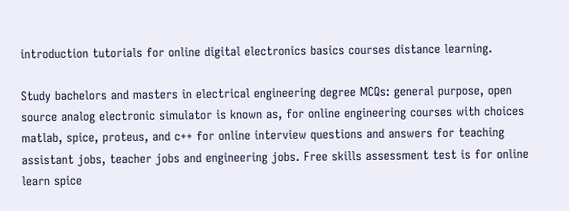introduction tutorials for online digital electronics basics courses distance learning.

Study bachelors and masters in electrical engineering degree MCQs: general purpose, open source analog electronic simulator is known as, for online engineering courses with choices matlab, spice, proteus, and c++ for online interview questions and answers for teaching assistant jobs, teacher jobs and engineering jobs. Free skills assessment test is for online learn spice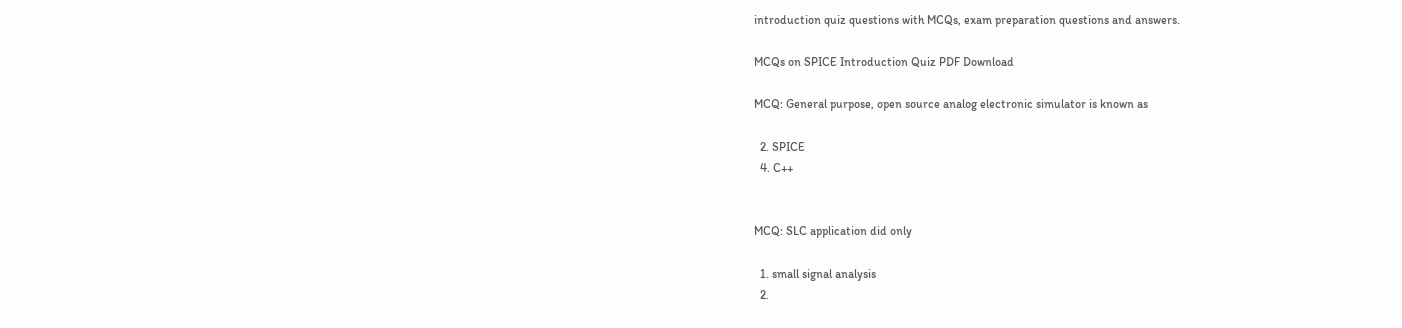introduction quiz questions with MCQs, exam preparation questions and answers.

MCQs on SPICE Introduction Quiz PDF Download

MCQ: General purpose, open source analog electronic simulator is known as

  2. SPICE
  4. C++


MCQ: SLC application did only

  1. small signal analysis
  2.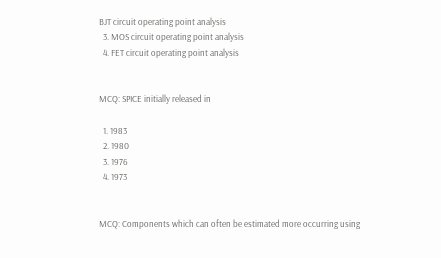BJT circuit operating point analysis
  3. MOS circuit operating point analysis
  4. FET circuit operating point analysis


MCQ: SPICE initially released in

  1. 1983
  2. 1980
  3. 1976
  4. 1973


MCQ: Components which can often be estimated more occurring using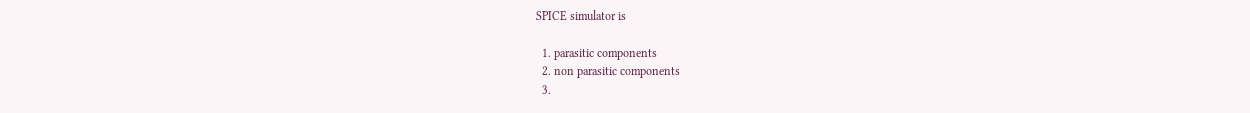SPICE simulator is

  1. parasitic components
  2. non parasitic components
  3.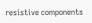resistive components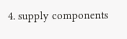4. supply components